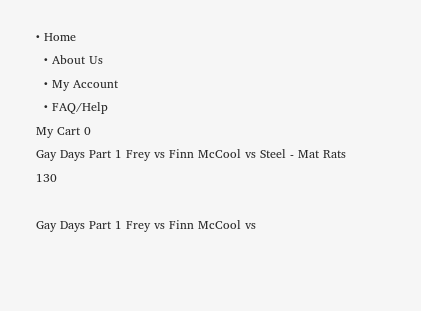• Home
  • About Us
  • My Account
  • FAQ/Help
My Cart 0
Gay Days Part 1 Frey vs Finn McCool vs Steel - Mat Rats 130

Gay Days Part 1 Frey vs Finn McCool vs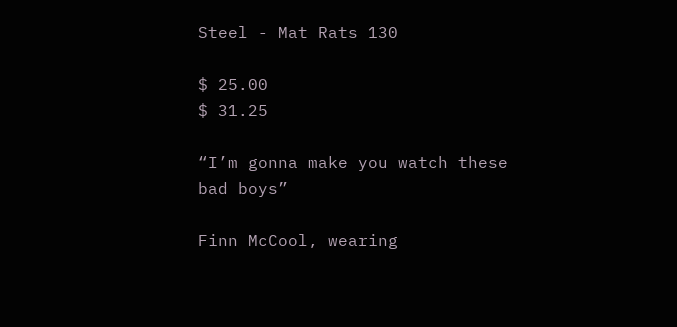Steel - Mat Rats 130

$ 25.00
$ 31.25

“I’m gonna make you watch these bad boys”

Finn McCool, wearing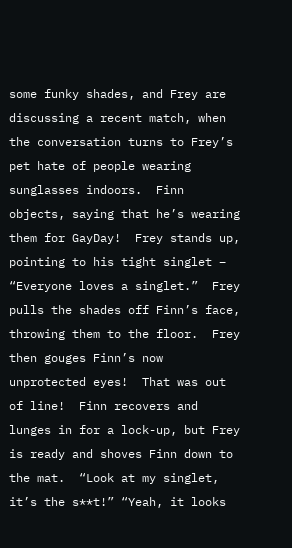some funky shades, and Frey are discussing a recent match, when the conversation turns to Frey’s pet hate of people wearing sunglasses indoors.  Finn objects, saying that he’s wearing them for GayDay!  Frey stands up, pointing to his tight singlet – “Everyone loves a singlet.”  Frey pulls the shades off Finn’s face, throwing them to the floor.  Frey then gouges Finn’s now unprotected eyes!  That was out of line!  Finn recovers and lunges in for a lock-up, but Frey is ready and shoves Finn down to the mat.  “Look at my singlet, it’s the s**t!” “Yeah, it looks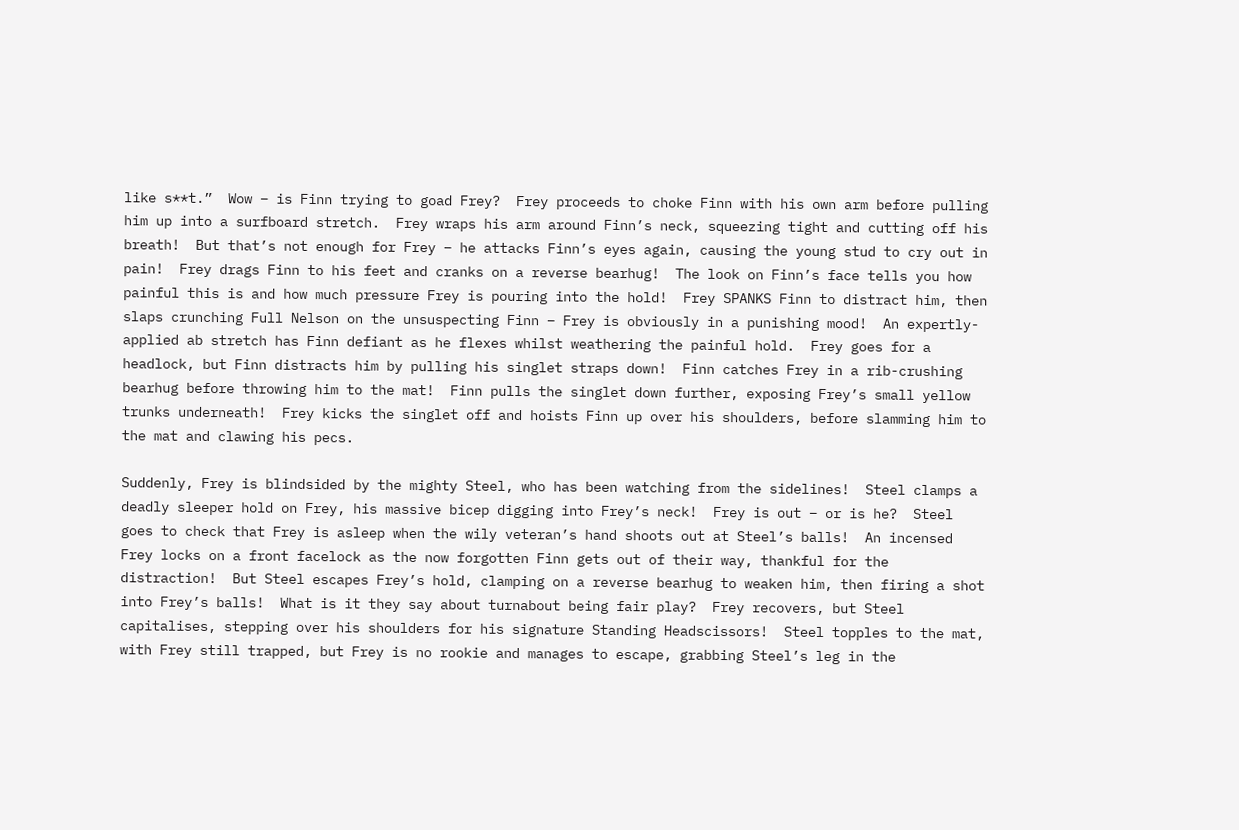like s**t.”  Wow – is Finn trying to goad Frey?  Frey proceeds to choke Finn with his own arm before pulling him up into a surfboard stretch.  Frey wraps his arm around Finn’s neck, squeezing tight and cutting off his breath!  But that’s not enough for Frey – he attacks Finn’s eyes again, causing the young stud to cry out in pain!  Frey drags Finn to his feet and cranks on a reverse bearhug!  The look on Finn’s face tells you how painful this is and how much pressure Frey is pouring into the hold!  Frey SPANKS Finn to distract him, then slaps crunching Full Nelson on the unsuspecting Finn – Frey is obviously in a punishing mood!  An expertly-applied ab stretch has Finn defiant as he flexes whilst weathering the painful hold.  Frey goes for a headlock, but Finn distracts him by pulling his singlet straps down!  Finn catches Frey in a rib-crushing bearhug before throwing him to the mat!  Finn pulls the singlet down further, exposing Frey’s small yellow trunks underneath!  Frey kicks the singlet off and hoists Finn up over his shoulders, before slamming him to the mat and clawing his pecs.

Suddenly, Frey is blindsided by the mighty Steel, who has been watching from the sidelines!  Steel clamps a deadly sleeper hold on Frey, his massive bicep digging into Frey’s neck!  Frey is out – or is he?  Steel goes to check that Frey is asleep when the wily veteran’s hand shoots out at Steel’s balls!  An incensed Frey locks on a front facelock as the now forgotten Finn gets out of their way, thankful for the distraction!  But Steel escapes Frey’s hold, clamping on a reverse bearhug to weaken him, then firing a shot into Frey’s balls!  What is it they say about turnabout being fair play?  Frey recovers, but Steel capitalises, stepping over his shoulders for his signature Standing Headscissors!  Steel topples to the mat, with Frey still trapped, but Frey is no rookie and manages to escape, grabbing Steel’s leg in the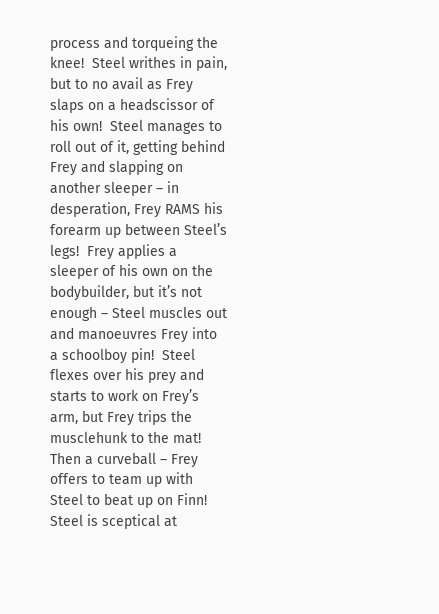process and torqueing the knee!  Steel writhes in pain, but to no avail as Frey slaps on a headscissor of his own!  Steel manages to roll out of it, getting behind Frey and slapping on another sleeper – in desperation, Frey RAMS his forearm up between Steel’s legs!  Frey applies a sleeper of his own on the bodybuilder, but it’s not enough – Steel muscles out and manoeuvres Frey into a schoolboy pin!  Steel flexes over his prey and starts to work on Frey’s arm, but Frey trips the musclehunk to the mat!  Then a curveball – Frey offers to team up with Steel to beat up on Finn!  Steel is sceptical at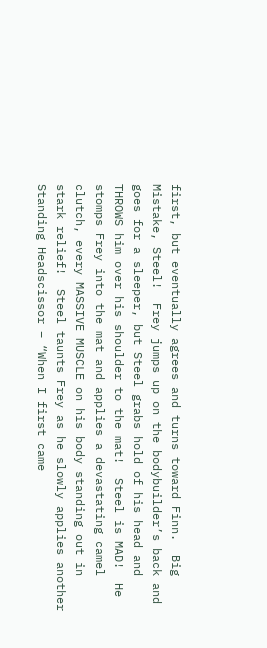first, but eventually agrees and turns toward Finn.  Big Mistake, Steel!  Frey jumps up on the bodybuilder’s back and goes for a sleeper, but Steel grabs hold of his head and THROWS him over his shoulder to the mat!  Steel is MAD!  He stomps Frey into the mat and applies a devastating camel clutch, every MASSIVE MUSCLE on his body standing out in stark relief!  Steel taunts Frey as he slowly applies another Standing Headscissor – “When I first came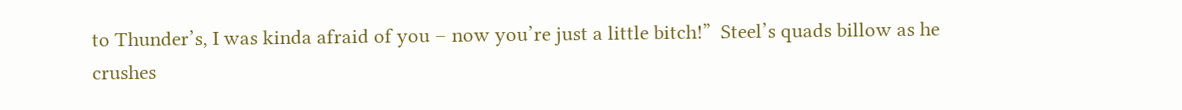to Thunder’s, I was kinda afraid of you – now you’re just a little bitch!”  Steel’s quads billow as he crushes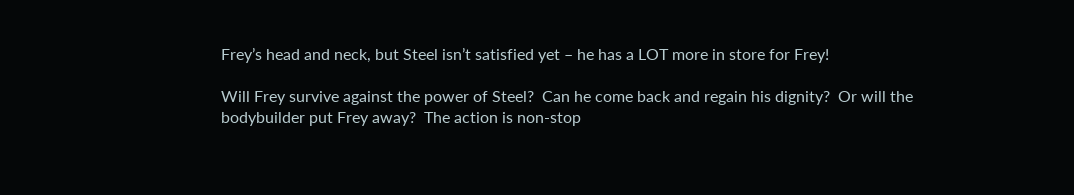Frey’s head and neck, but Steel isn’t satisfied yet – he has a LOT more in store for Frey!

Will Frey survive against the power of Steel?  Can he come back and regain his dignity?  Or will the bodybuilder put Frey away?  The action is non-stop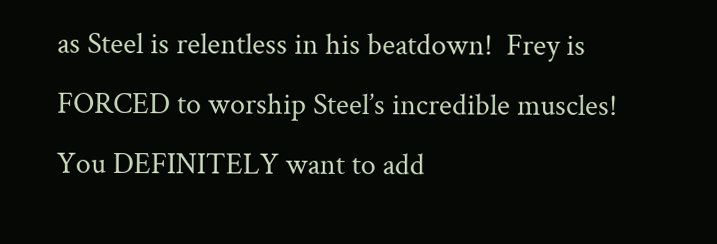as Steel is relentless in his beatdown!  Frey is FORCED to worship Steel’s incredible muscles!  You DEFINITELY want to add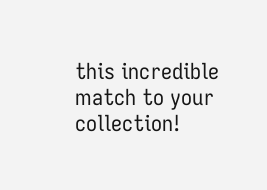this incredible match to your collection!